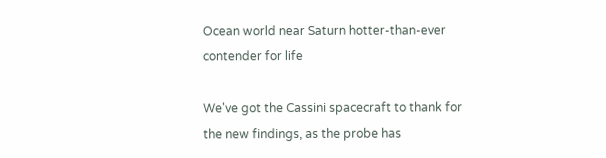Ocean world near Saturn hotter-than-ever contender for life

We've got the Cassini spacecraft to thank for the new findings, as the probe has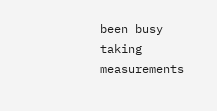been busy taking measurements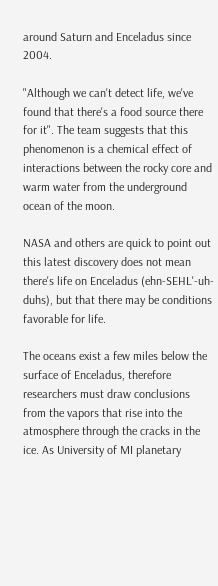around Saturn and Enceladus since 2004.

"Although we can't detect life, we've found that there's a food source there for it". The team suggests that this phenomenon is a chemical effect of interactions between the rocky core and warm water from the underground ocean of the moon.

NASA and others are quick to point out this latest discovery does not mean there's life on Enceladus (ehn-SEHL'-uh-duhs), but that there may be conditions favorable for life.

The oceans exist a few miles below the surface of Enceladus, therefore researchers must draw conclusions from the vapors that rise into the atmosphere through the cracks in the ice. As University of MI planetary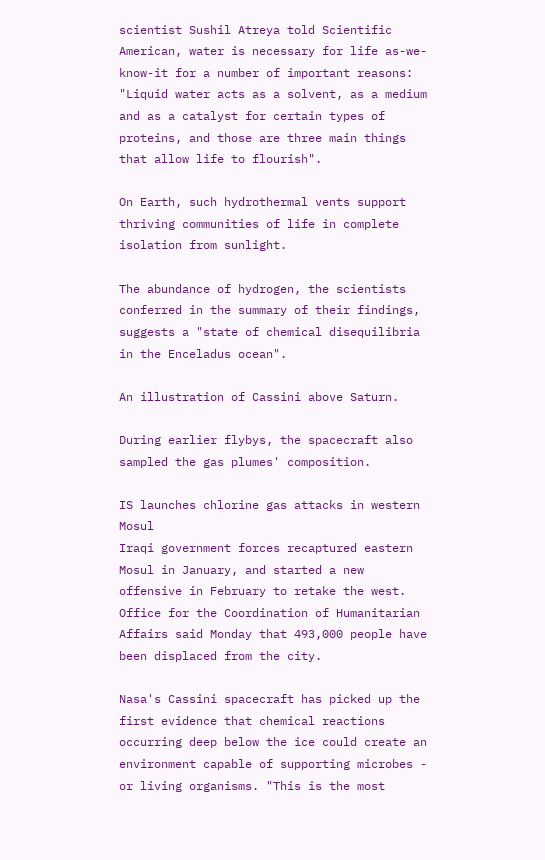scientist Sushil Atreya told Scientific American, water is necessary for life as-we-know-it for a number of important reasons: "Liquid water acts as a solvent, as a medium and as a catalyst for certain types of proteins, and those are three main things that allow life to flourish".

On Earth, such hydrothermal vents support thriving communities of life in complete isolation from sunlight.

The abundance of hydrogen, the scientists conferred in the summary of their findings, suggests a "state of chemical disequilibria in the Enceladus ocean".

An illustration of Cassini above Saturn.

During earlier flybys, the spacecraft also sampled the gas plumes' composition.

IS launches chlorine gas attacks in western Mosul
Iraqi government forces recaptured eastern Mosul in January, and started a new offensive in February to retake the west. Office for the Coordination of Humanitarian Affairs said Monday that 493,000 people have been displaced from the city.

Nasa's Cassini spacecraft has picked up the first evidence that chemical reactions occurring deep below the ice could create an environment capable of supporting microbes - or living organisms. "This is the most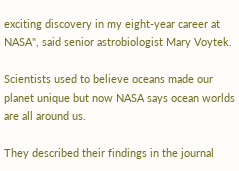exciting discovery in my eight-year career at NASA", said senior astrobiologist Mary Voytek.

Scientists used to believe oceans made our planet unique but now NASA says ocean worlds are all around us.

They described their findings in the journal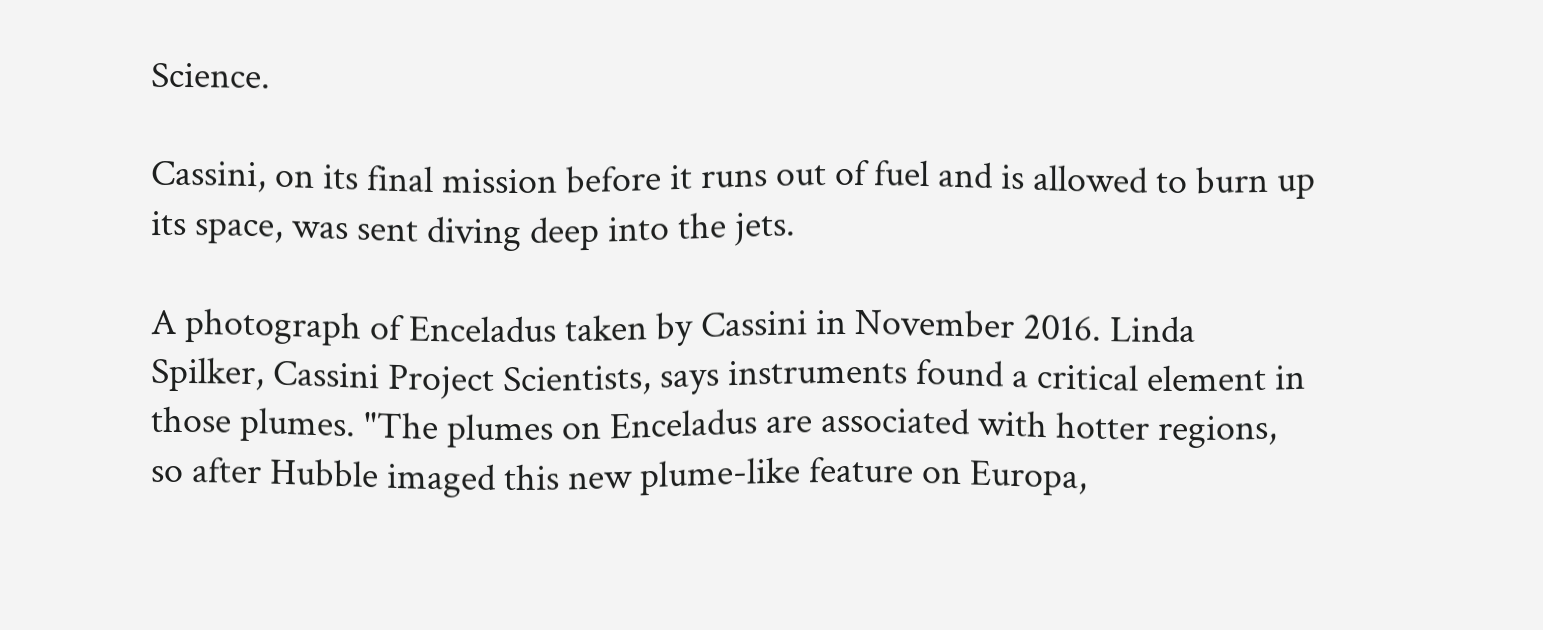Science.

Cassini, on its final mission before it runs out of fuel and is allowed to burn up its space, was sent diving deep into the jets.

A photograph of Enceladus taken by Cassini in November 2016. Linda Spilker, Cassini Project Scientists, says instruments found a critical element in those plumes. "The plumes on Enceladus are associated with hotter regions, so after Hubble imaged this new plume-like feature on Europa,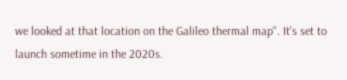we looked at that location on the Galileo thermal map". It's set to launch sometime in the 2020s.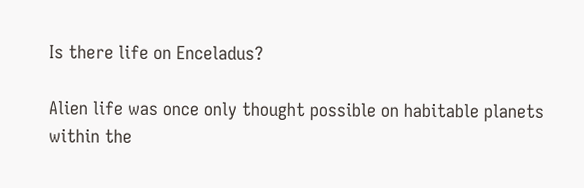Is there life on Enceladus?

Alien life was once only thought possible on habitable planets within the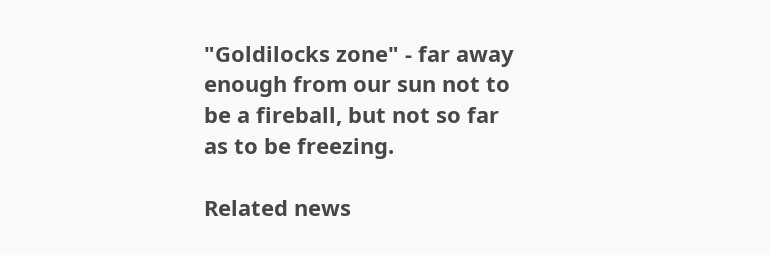"Goldilocks zone" - far away enough from our sun not to be a fireball, but not so far as to be freezing.

Related news